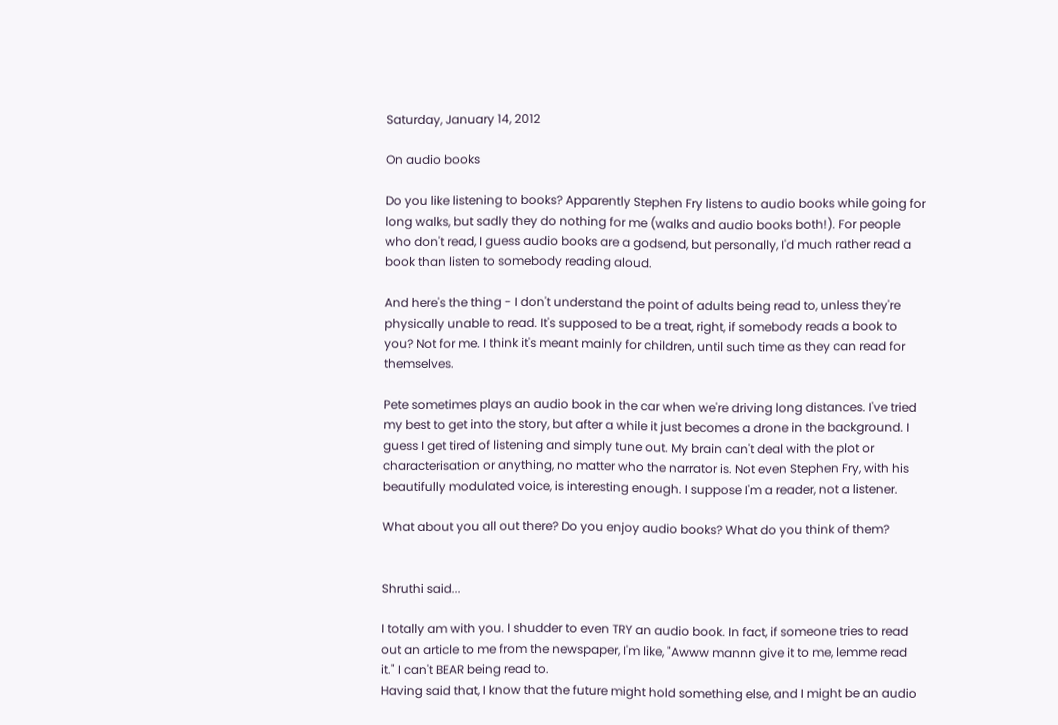Saturday, January 14, 2012

On audio books

Do you like listening to books? Apparently Stephen Fry listens to audio books while going for long walks, but sadly they do nothing for me (walks and audio books both!). For people who don't read, I guess audio books are a godsend, but personally, I'd much rather read a book than listen to somebody reading aloud.

And here's the thing - I don't understand the point of adults being read to, unless they're physically unable to read. It's supposed to be a treat, right, if somebody reads a book to you? Not for me. I think it's meant mainly for children, until such time as they can read for themselves.

Pete sometimes plays an audio book in the car when we're driving long distances. I've tried my best to get into the story, but after a while it just becomes a drone in the background. I guess I get tired of listening and simply tune out. My brain can't deal with the plot or characterisation or anything, no matter who the narrator is. Not even Stephen Fry, with his beautifully modulated voice, is interesting enough. I suppose I'm a reader, not a listener.

What about you all out there? Do you enjoy audio books? What do you think of them?


Shruthi said...

I totally am with you. I shudder to even TRY an audio book. In fact, if someone tries to read out an article to me from the newspaper, I'm like, "Awww mannn give it to me, lemme read it." I can't BEAR being read to.
Having said that, I know that the future might hold something else, and I might be an audio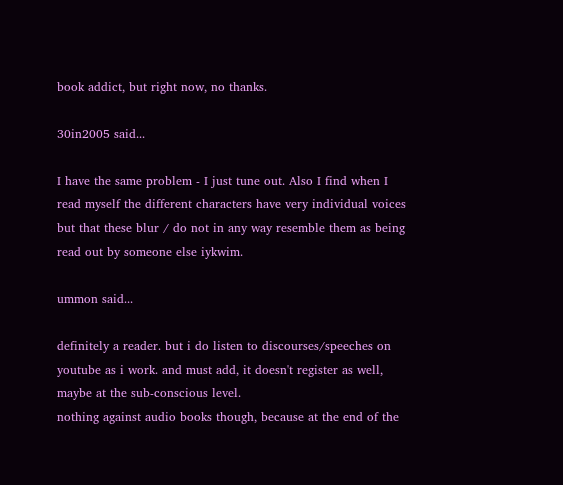book addict, but right now, no thanks.

30in2005 said...

I have the same problem - I just tune out. Also I find when I read myself the different characters have very individual voices but that these blur / do not in any way resemble them as being read out by someone else iykwim.

ummon said...

definitely a reader. but i do listen to discourses/speeches on youtube as i work. and must add, it doesn't register as well, maybe at the sub-conscious level.
nothing against audio books though, because at the end of the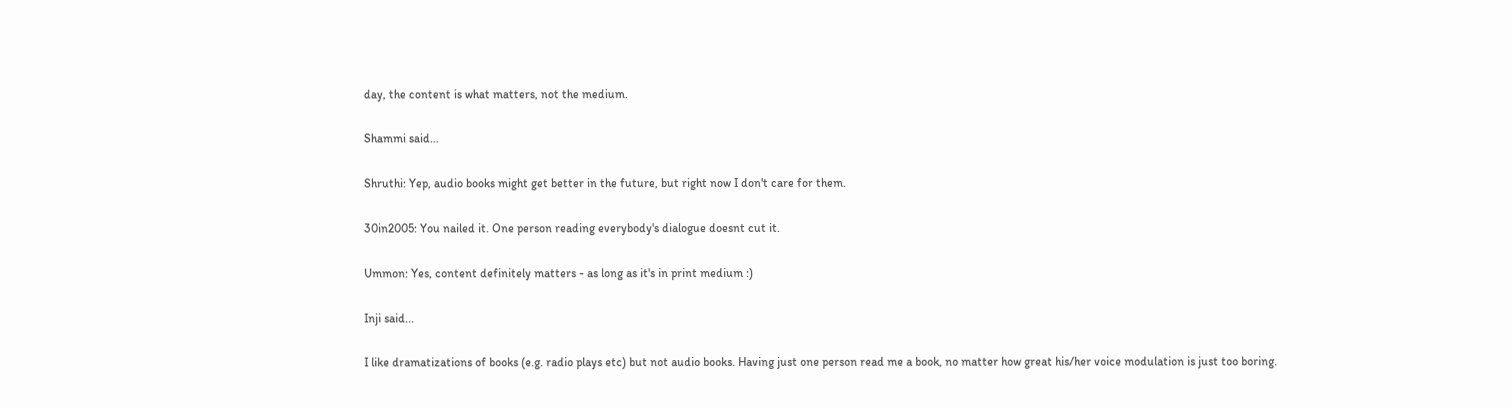day, the content is what matters, not the medium.

Shammi said...

Shruthi: Yep, audio books might get better in the future, but right now I don't care for them.

30in2005: You nailed it. One person reading everybody's dialogue doesnt cut it.

Ummon: Yes, content definitely matters - as long as it's in print medium :)

Inji said...

I like dramatizations of books (e.g. radio plays etc) but not audio books. Having just one person read me a book, no matter how great his/her voice modulation is just too boring.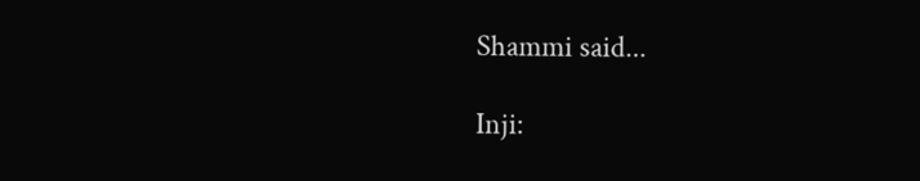Shammi said...

Inji: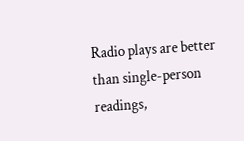Radio plays are better than single-person readings,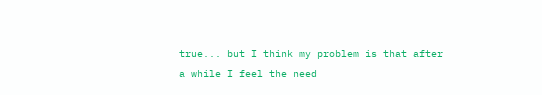true... but I think my problem is that after a while I feel the need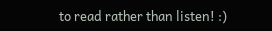to read rather than listen! :)